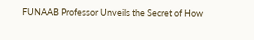FUNAAB Professor Unveils the Secret of How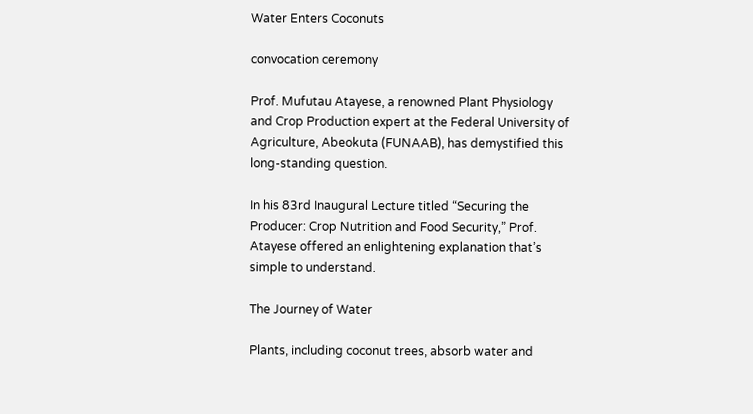Water Enters Coconuts

convocation ceremony

Prof. Mufutau Atayese, a renowned Plant Physiology and Crop Production expert at the Federal University of Agriculture, Abeokuta (FUNAAB), has demystified this long-standing question.

In his 83rd Inaugural Lecture titled “Securing the Producer: Crop Nutrition and Food Security,” Prof. Atayese offered an enlightening explanation that’s simple to understand.

The Journey of Water

Plants, including coconut trees, absorb water and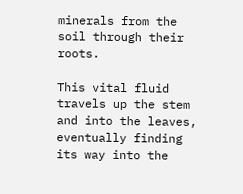minerals from the soil through their roots.

This vital fluid travels up the stem and into the leaves, eventually finding its way into the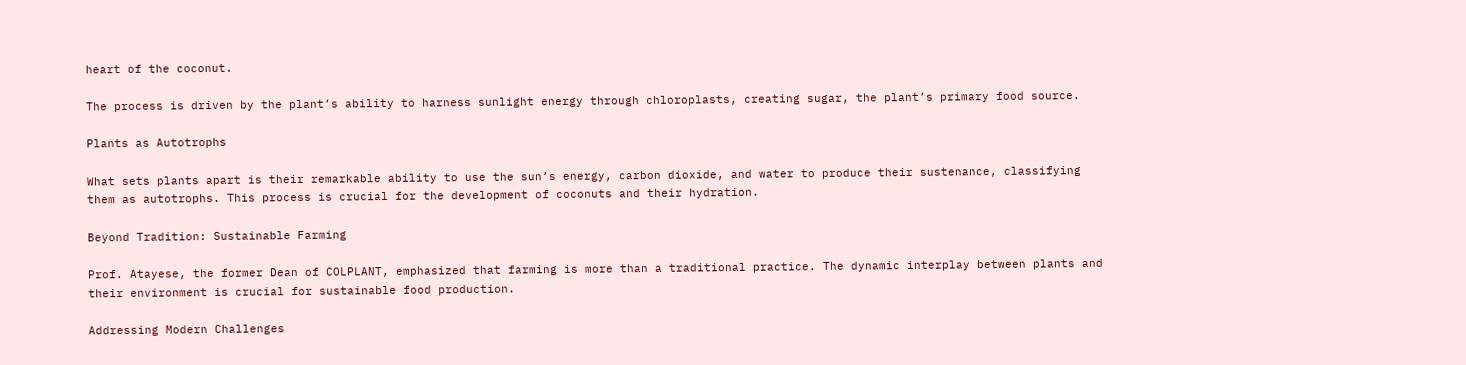heart of the coconut.

The process is driven by the plant’s ability to harness sunlight energy through chloroplasts, creating sugar, the plant’s primary food source.

Plants as Autotrophs

What sets plants apart is their remarkable ability to use the sun’s energy, carbon dioxide, and water to produce their sustenance, classifying them as autotrophs. This process is crucial for the development of coconuts and their hydration.

Beyond Tradition: Sustainable Farming

Prof. Atayese, the former Dean of COLPLANT, emphasized that farming is more than a traditional practice. The dynamic interplay between plants and their environment is crucial for sustainable food production.

Addressing Modern Challenges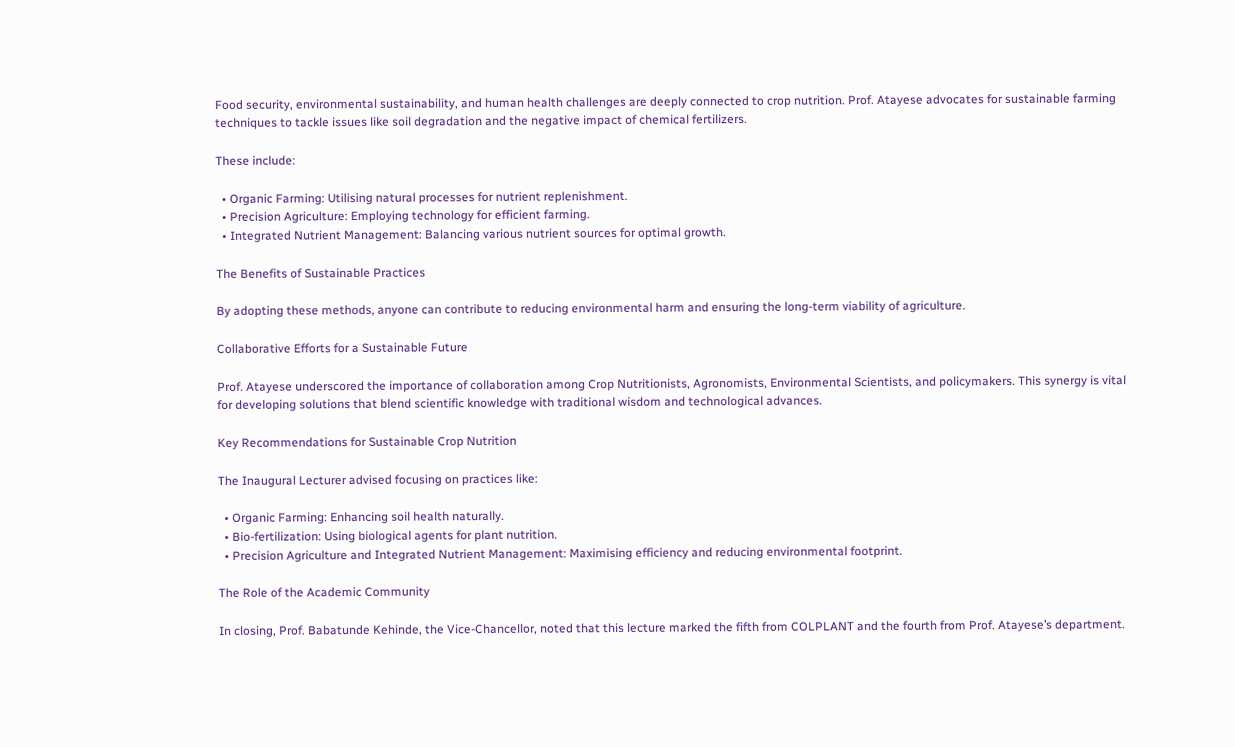Food security, environmental sustainability, and human health challenges are deeply connected to crop nutrition. Prof. Atayese advocates for sustainable farming techniques to tackle issues like soil degradation and the negative impact of chemical fertilizers.

These include:

  • Organic Farming: Utilising natural processes for nutrient replenishment.
  • Precision Agriculture: Employing technology for efficient farming.
  • Integrated Nutrient Management: Balancing various nutrient sources for optimal growth.

The Benefits of Sustainable Practices

By adopting these methods, anyone can contribute to reducing environmental harm and ensuring the long-term viability of agriculture.

Collaborative Efforts for a Sustainable Future

Prof. Atayese underscored the importance of collaboration among Crop Nutritionists, Agronomists, Environmental Scientists, and policymakers. This synergy is vital for developing solutions that blend scientific knowledge with traditional wisdom and technological advances.

Key Recommendations for Sustainable Crop Nutrition

The Inaugural Lecturer advised focusing on practices like:

  • Organic Farming: Enhancing soil health naturally.
  • Bio-fertilization: Using biological agents for plant nutrition.
  • Precision Agriculture and Integrated Nutrient Management: Maximising efficiency and reducing environmental footprint.

The Role of the Academic Community

In closing, Prof. Babatunde Kehinde, the Vice-Chancellor, noted that this lecture marked the fifth from COLPLANT and the fourth from Prof. Atayese’s department.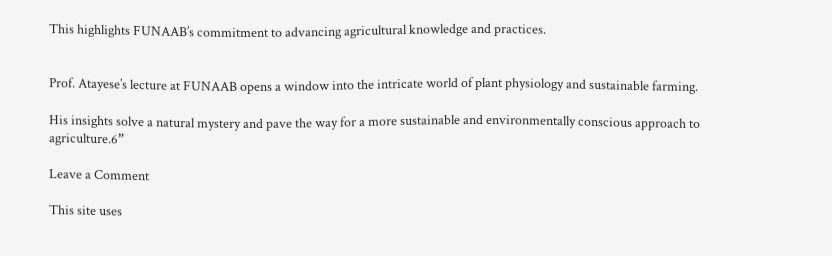This highlights FUNAAB’s commitment to advancing agricultural knowledge and practices.


Prof. Atayese’s lecture at FUNAAB opens a window into the intricate world of plant physiology and sustainable farming.

His insights solve a natural mystery and pave the way for a more sustainable and environmentally conscious approach to agriculture.6”

Leave a Comment

This site uses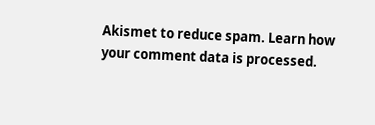Akismet to reduce spam. Learn how your comment data is processed.